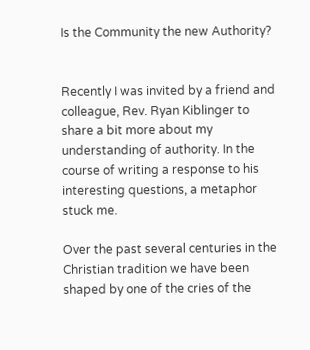Is the Community the new Authority?


Recently I was invited by a friend and colleague, Rev. Ryan Kiblinger to share a bit more about my understanding of authority. In the course of writing a response to his interesting questions, a metaphor stuck me.

Over the past several centuries in the Christian tradition we have been shaped by one of the cries of the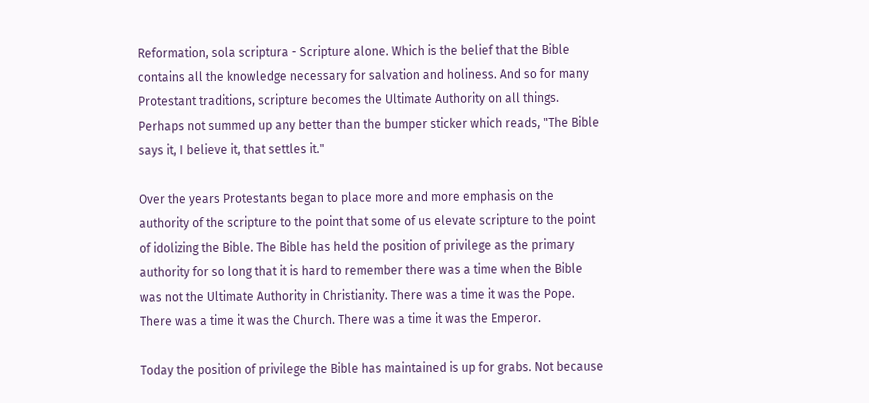Reformation, sola scriptura - Scripture alone. Which is the belief that the Bible contains all the knowledge necessary for salvation and holiness. And so for many Protestant traditions, scripture becomes the Ultimate Authority on all things. Perhaps not summed up any better than the bumper sticker which reads, "The Bible says it, I believe it, that settles it."

Over the years Protestants began to place more and more emphasis on the authority of the scripture to the point that some of us elevate scripture to the point of idolizing the Bible. The Bible has held the position of privilege as the primary authority for so long that it is hard to remember there was a time when the Bible was not the Ultimate Authority in Christianity. There was a time it was the Pope. There was a time it was the Church. There was a time it was the Emperor.

Today the position of privilege the Bible has maintained is up for grabs. Not because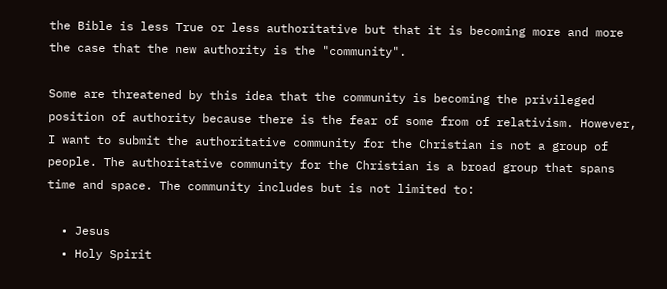the Bible is less True or less authoritative but that it is becoming more and more the case that the new authority is the "community".

Some are threatened by this idea that the community is becoming the privileged position of authority because there is the fear of some from of relativism. However, I want to submit the authoritative community for the Christian is not a group of people. The authoritative community for the Christian is a broad group that spans time and space. The community includes but is not limited to:

  • Jesus
  • Holy Spirit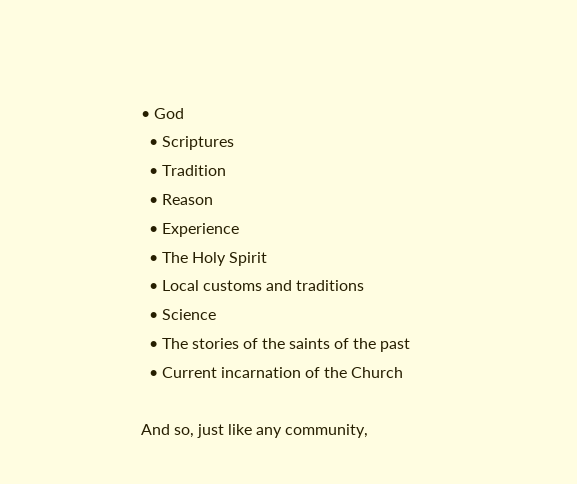• God
  • Scriptures
  • Tradition
  • Reason
  • Experience
  • The Holy Spirit
  • Local customs and traditions
  • Science
  • The stories of the saints of the past
  • Current incarnation of the Church

And so, just like any community,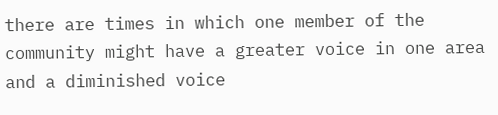there are times in which one member of the community might have a greater voice in one area and a diminished voice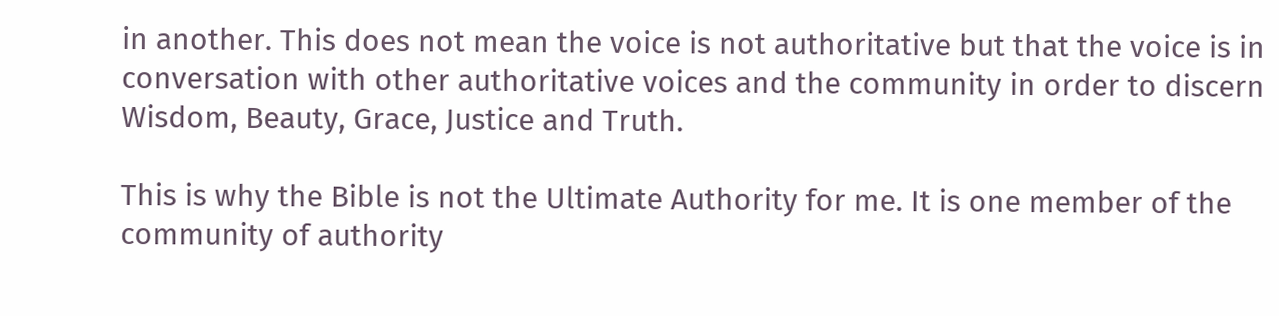in another. This does not mean the voice is not authoritative but that the voice is in conversation with other authoritative voices and the community in order to discern Wisdom, Beauty, Grace, Justice and Truth.

This is why the Bible is not the Ultimate Authority for me. It is one member of the community of authority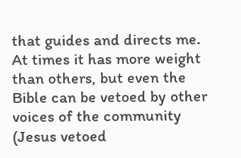that guides and directs me. At times it has more weight than others, but even the Bible can be vetoed by other voices of the community (Jesus vetoed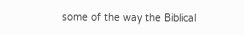some of the way the Biblical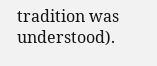tradition was understood).